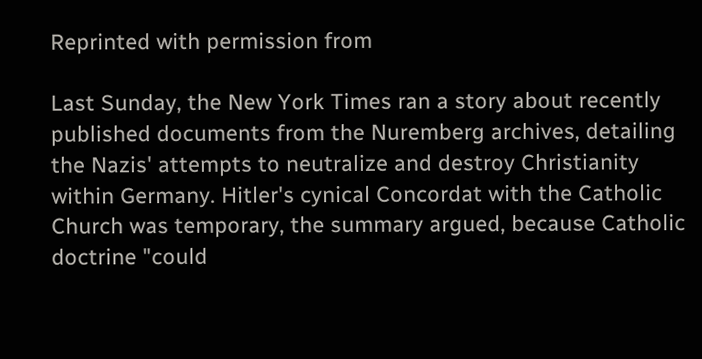Reprinted with permission from

Last Sunday, the New York Times ran a story about recently published documents from the Nuremberg archives, detailing the Nazis' attempts to neutralize and destroy Christianity within Germany. Hitler's cynical Concordat with the Catholic Church was temporary, the summary argued, because Catholic doctrine "could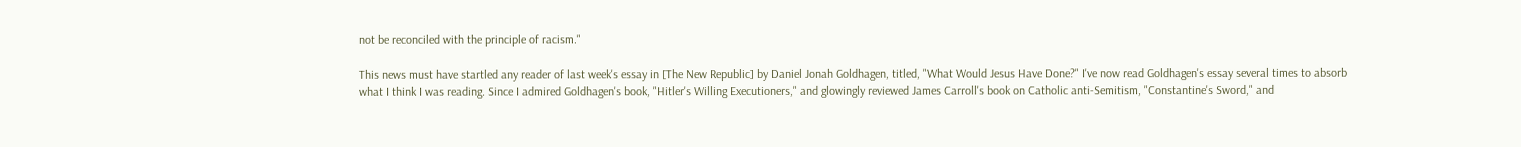not be reconciled with the principle of racism."

This news must have startled any reader of last week's essay in [The New Republic] by Daniel Jonah Goldhagen, titled, "What Would Jesus Have Done?" I've now read Goldhagen's essay several times to absorb what I think I was reading. Since I admired Goldhagen's book, "Hitler's Willing Executioners," and glowingly reviewed James Carroll's book on Catholic anti-Semitism, "Constantine's Sword," and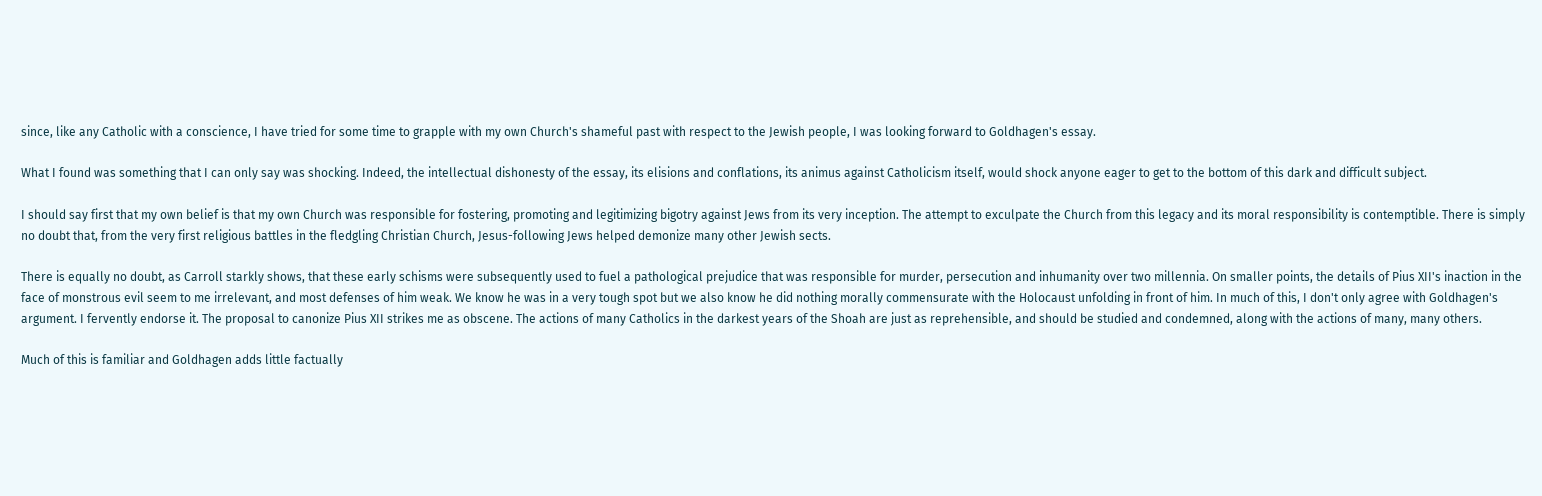since, like any Catholic with a conscience, I have tried for some time to grapple with my own Church's shameful past with respect to the Jewish people, I was looking forward to Goldhagen's essay.

What I found was something that I can only say was shocking. Indeed, the intellectual dishonesty of the essay, its elisions and conflations, its animus against Catholicism itself, would shock anyone eager to get to the bottom of this dark and difficult subject.

I should say first that my own belief is that my own Church was responsible for fostering, promoting and legitimizing bigotry against Jews from its very inception. The attempt to exculpate the Church from this legacy and its moral responsibility is contemptible. There is simply no doubt that, from the very first religious battles in the fledgling Christian Church, Jesus-following Jews helped demonize many other Jewish sects.

There is equally no doubt, as Carroll starkly shows, that these early schisms were subsequently used to fuel a pathological prejudice that was responsible for murder, persecution and inhumanity over two millennia. On smaller points, the details of Pius XII's inaction in the face of monstrous evil seem to me irrelevant, and most defenses of him weak. We know he was in a very tough spot but we also know he did nothing morally commensurate with the Holocaust unfolding in front of him. In much of this, I don't only agree with Goldhagen's argument. I fervently endorse it. The proposal to canonize Pius XII strikes me as obscene. The actions of many Catholics in the darkest years of the Shoah are just as reprehensible, and should be studied and condemned, along with the actions of many, many others.

Much of this is familiar and Goldhagen adds little factually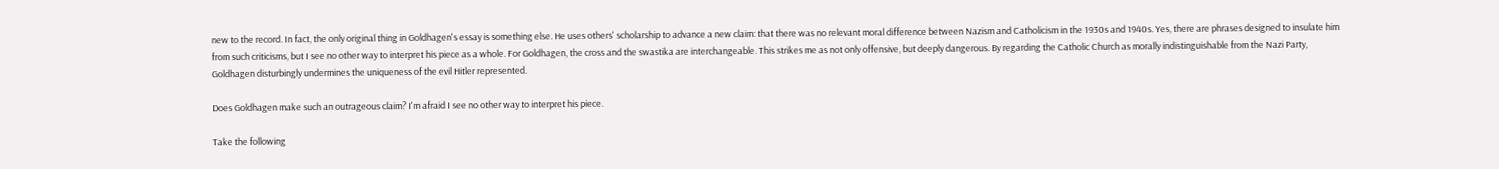new to the record. In fact, the only original thing in Goldhagen's essay is something else. He uses others' scholarship to advance a new claim: that there was no relevant moral difference between Nazism and Catholicism in the 1930s and 1940s. Yes, there are phrases designed to insulate him from such criticisms, but I see no other way to interpret his piece as a whole. For Goldhagen, the cross and the swastika are interchangeable. This strikes me as not only offensive, but deeply dangerous. By regarding the Catholic Church as morally indistinguishable from the Nazi Party, Goldhagen disturbingly undermines the uniqueness of the evil Hitler represented.

Does Goldhagen make such an outrageous claim? I'm afraid I see no other way to interpret his piece.

Take the following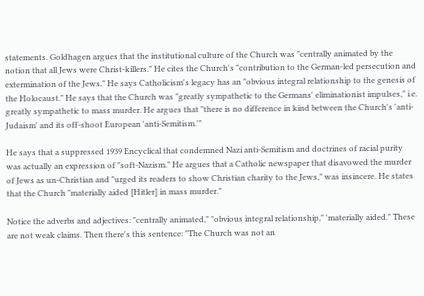statements. Goldhagen argues that the institutional culture of the Church was "centrally animated by the notion that all Jews were Christ-killers." He cites the Church's "contribution to the German-led persecution and extermination of the Jews." He says Catholicism's legacy has an "obvious integral relationship to the genesis of the Holocaust." He says that the Church was "greatly sympathetic to the Germans' eliminationist impulses," i.e. greatly sympathetic to mass murder. He argues that "there is no difference in kind between the Church's 'anti-Judaism' and its off-shoot European 'anti-Semitism.'"

He says that a suppressed 1939 Encyclical that condemned Nazi anti-Semitism and doctrines of racial purity was actually an expression of "soft-Nazism." He argues that a Catholic newspaper that disavowed the murder of Jews as un-Christian and "urged its readers to show Christian charity to the Jews," was insincere. He states that the Church "materially aided [Hitler] in mass murder."

Notice the adverbs and adjectives: "centrally animated," "obvious integral relationship," 'materially aided." These are not weak claims. Then there's this sentence: "The Church was not an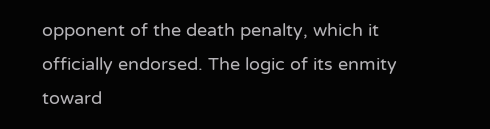opponent of the death penalty, which it officially endorsed. The logic of its enmity toward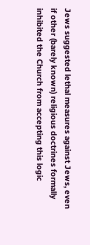Jews suggested lethal measures against Jews, even if other (barely known) religious doctrines formally inhibited the Church from accepting this logic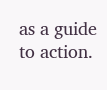as a guide to action.